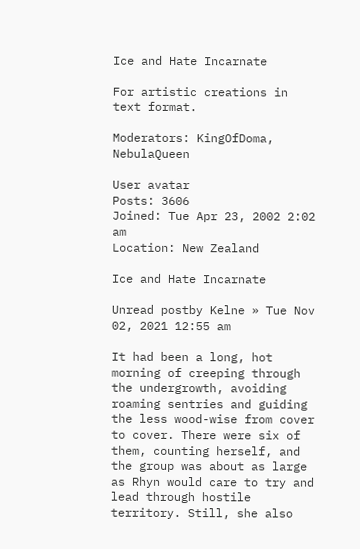Ice and Hate Incarnate

For artistic creations in text format.

Moderators: KingOfDoma, NebulaQueen

User avatar
Posts: 3606
Joined: Tue Apr 23, 2002 2:02 am
Location: New Zealand

Ice and Hate Incarnate

Unread postby Kelne » Tue Nov 02, 2021 12:55 am

It had been a long, hot morning of creeping through the undergrowth, avoiding roaming sentries and guiding the less wood-wise from cover to cover. There were six of them, counting herself, and the group was about as large as Rhyn would care to try and lead through hostile territory. Still, she also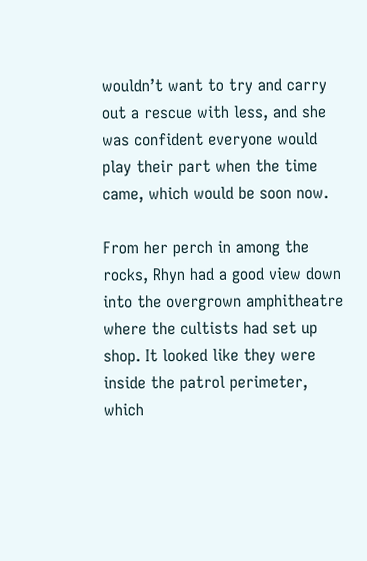wouldn’t want to try and carry out a rescue with less, and she was confident everyone would play their part when the time came, which would be soon now.

From her perch in among the rocks, Rhyn had a good view down into the overgrown amphitheatre where the cultists had set up shop. It looked like they were inside the patrol perimeter, which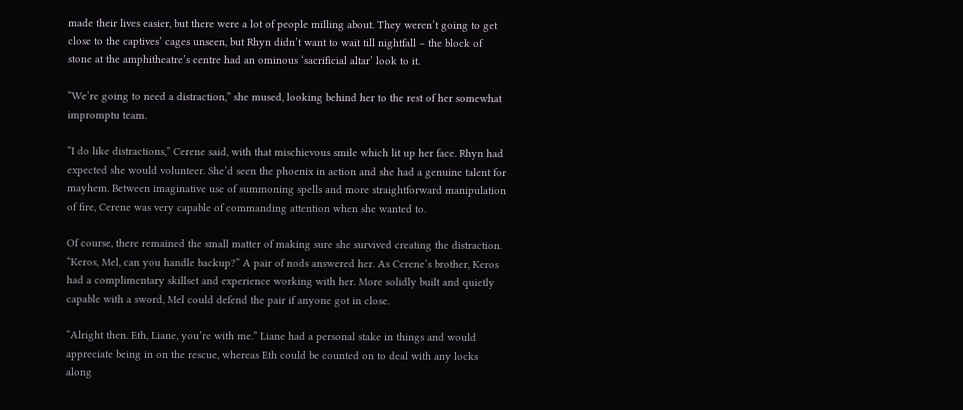made their lives easier, but there were a lot of people milling about. They weren’t going to get close to the captives’ cages unseen, but Rhyn didn’t want to wait till nightfall – the block of stone at the amphitheatre’s centre had an ominous ‘sacrificial altar’ look to it.

“We’re going to need a distraction,” she mused, looking behind her to the rest of her somewhat impromptu team.

“I do like distractions,” Cerene said, with that mischievous smile which lit up her face. Rhyn had expected she would volunteer. She’d seen the phoenix in action and she had a genuine talent for mayhem. Between imaginative use of summoning spells and more straightforward manipulation of fire, Cerene was very capable of commanding attention when she wanted to.

Of course, there remained the small matter of making sure she survived creating the distraction. “Keros, Mel, can you handle backup?” A pair of nods answered her. As Cerene’s brother, Keros had a complimentary skillset and experience working with her. More solidly built and quietly capable with a sword, Mel could defend the pair if anyone got in close.

“Alright then. Eth, Liane, you’re with me.” Liane had a personal stake in things and would appreciate being in on the rescue, whereas Eth could be counted on to deal with any locks along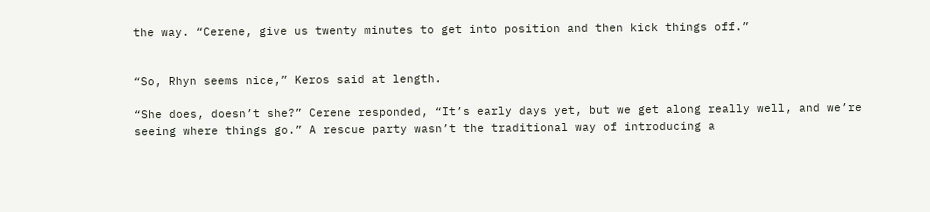the way. “Cerene, give us twenty minutes to get into position and then kick things off.”


“So, Rhyn seems nice,” Keros said at length.

“She does, doesn’t she?” Cerene responded, “It’s early days yet, but we get along really well, and we’re seeing where things go.” A rescue party wasn’t the traditional way of introducing a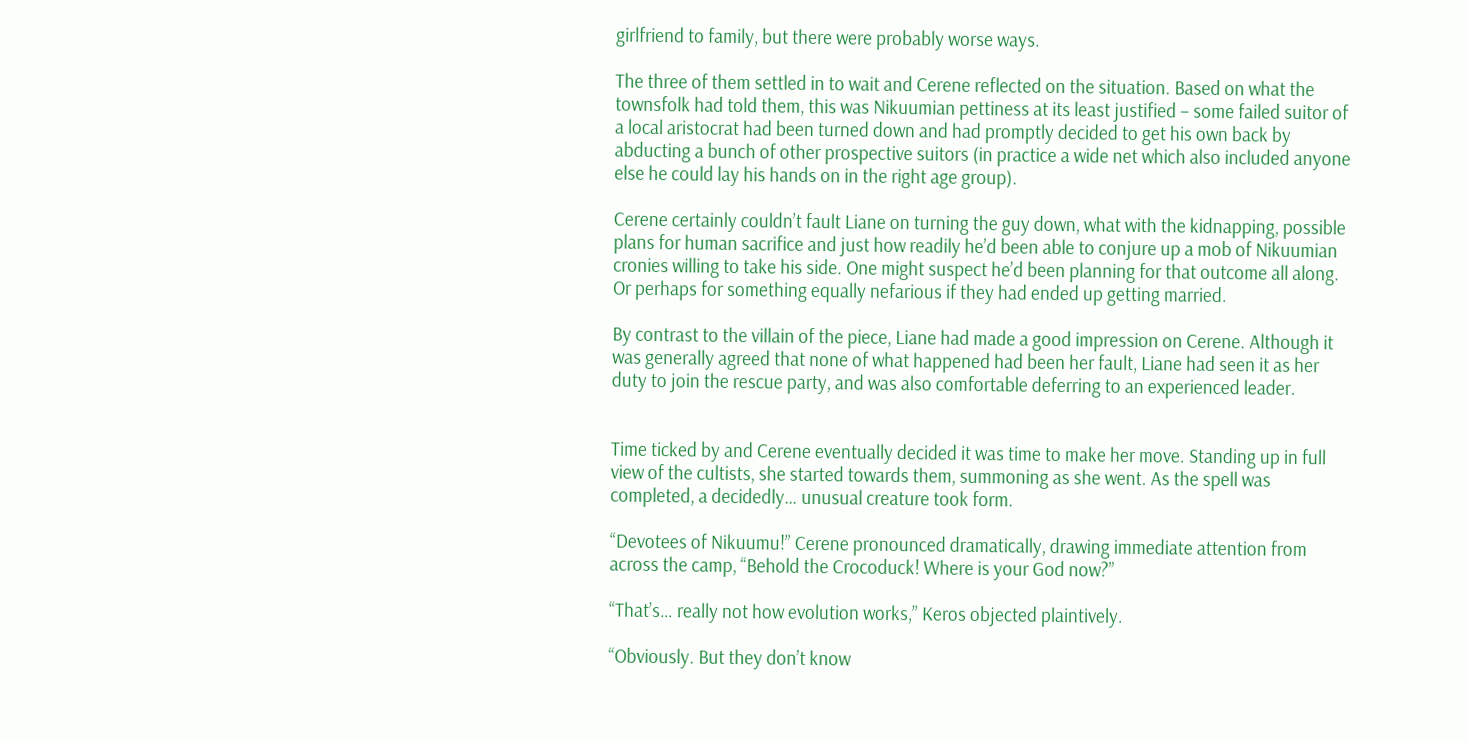girlfriend to family, but there were probably worse ways.

The three of them settled in to wait and Cerene reflected on the situation. Based on what the townsfolk had told them, this was Nikuumian pettiness at its least justified – some failed suitor of a local aristocrat had been turned down and had promptly decided to get his own back by abducting a bunch of other prospective suitors (in practice a wide net which also included anyone else he could lay his hands on in the right age group).

Cerene certainly couldn’t fault Liane on turning the guy down, what with the kidnapping, possible plans for human sacrifice and just how readily he’d been able to conjure up a mob of Nikuumian cronies willing to take his side. One might suspect he’d been planning for that outcome all along. Or perhaps for something equally nefarious if they had ended up getting married.

By contrast to the villain of the piece, Liane had made a good impression on Cerene. Although it was generally agreed that none of what happened had been her fault, Liane had seen it as her duty to join the rescue party, and was also comfortable deferring to an experienced leader.


Time ticked by and Cerene eventually decided it was time to make her move. Standing up in full view of the cultists, she started towards them, summoning as she went. As the spell was completed, a decidedly… unusual creature took form.

“Devotees of Nikuumu!” Cerene pronounced dramatically, drawing immediate attention from across the camp, “Behold the Crocoduck! Where is your God now?”

“That’s… really not how evolution works,” Keros objected plaintively.

“Obviously. But they don’t know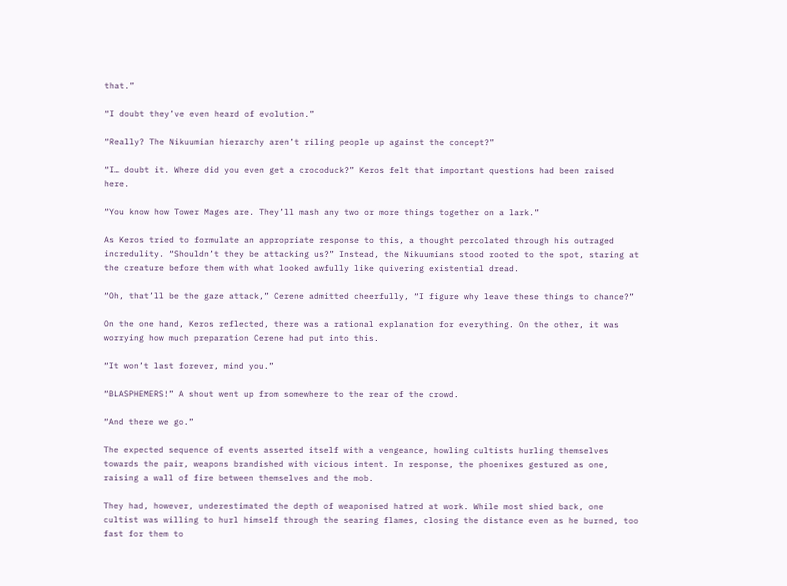that.”

“I doubt they’ve even heard of evolution.”

“Really? The Nikuumian hierarchy aren’t riling people up against the concept?”

“I… doubt it. Where did you even get a crocoduck?” Keros felt that important questions had been raised here.

“You know how Tower Mages are. They’ll mash any two or more things together on a lark.”

As Keros tried to formulate an appropriate response to this, a thought percolated through his outraged incredulity. “Shouldn’t they be attacking us?” Instead, the Nikuumians stood rooted to the spot, staring at the creature before them with what looked awfully like quivering existential dread.

“Oh, that’ll be the gaze attack,” Cerene admitted cheerfully, “I figure why leave these things to chance?”

On the one hand, Keros reflected, there was a rational explanation for everything. On the other, it was worrying how much preparation Cerene had put into this.

“It won’t last forever, mind you.”

“BLASPHEMERS!” A shout went up from somewhere to the rear of the crowd.

“And there we go.”

The expected sequence of events asserted itself with a vengeance, howling cultists hurling themselves towards the pair, weapons brandished with vicious intent. In response, the phoenixes gestured as one, raising a wall of fire between themselves and the mob.

They had, however, underestimated the depth of weaponised hatred at work. While most shied back, one cultist was willing to hurl himself through the searing flames, closing the distance even as he burned, too fast for them to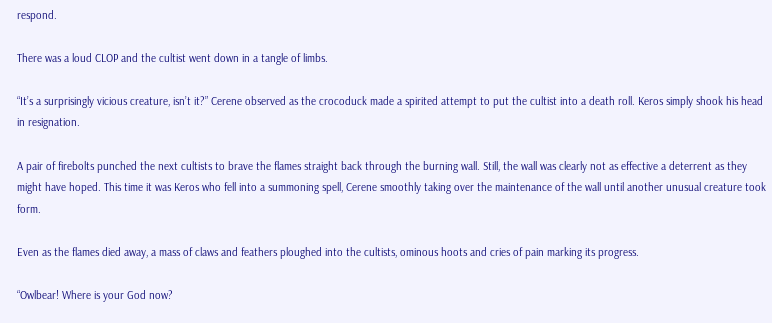respond.

There was a loud CLOP and the cultist went down in a tangle of limbs.

“It’s a surprisingly vicious creature, isn’t it?” Cerene observed as the crocoduck made a spirited attempt to put the cultist into a death roll. Keros simply shook his head in resignation.

A pair of firebolts punched the next cultists to brave the flames straight back through the burning wall. Still, the wall was clearly not as effective a deterrent as they might have hoped. This time it was Keros who fell into a summoning spell, Cerene smoothly taking over the maintenance of the wall until another unusual creature took form.

Even as the flames died away, a mass of claws and feathers ploughed into the cultists, ominous hoots and cries of pain marking its progress.

“Owlbear! Where is your God now?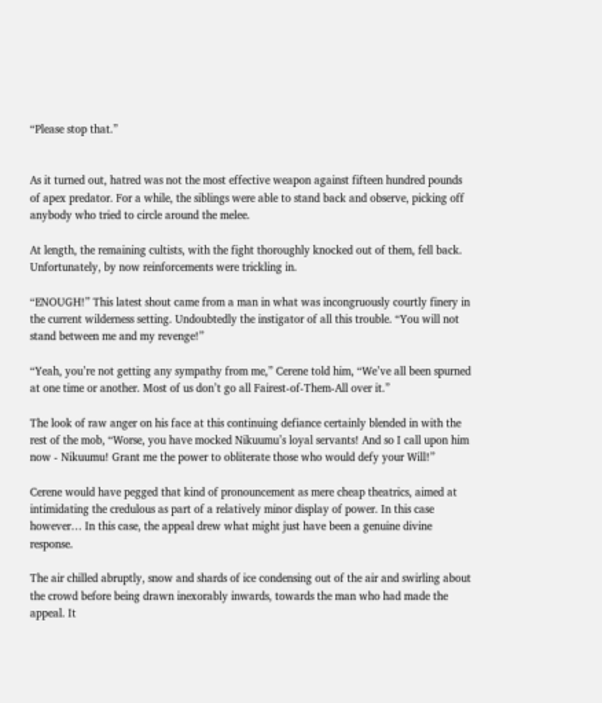“Please stop that.”


As it turned out, hatred was not the most effective weapon against fifteen hundred pounds of apex predator. For a while, the siblings were able to stand back and observe, picking off anybody who tried to circle around the melee.

At length, the remaining cultists, with the fight thoroughly knocked out of them, fell back. Unfortunately, by now reinforcements were trickling in.

“ENOUGH!” This latest shout came from a man in what was incongruously courtly finery in the current wilderness setting. Undoubtedly the instigator of all this trouble. “You will not stand between me and my revenge!”

“Yeah, you’re not getting any sympathy from me,” Cerene told him, “We’ve all been spurned at one time or another. Most of us don’t go all Fairest-of-Them-All over it.”

The look of raw anger on his face at this continuing defiance certainly blended in with the rest of the mob, “Worse, you have mocked Nikuumu’s loyal servants! And so I call upon him now - Nikuumu! Grant me the power to obliterate those who would defy your Will!”

Cerene would have pegged that kind of pronouncement as mere cheap theatrics, aimed at intimidating the credulous as part of a relatively minor display of power. In this case however… In this case, the appeal drew what might just have been a genuine divine response.

The air chilled abruptly, snow and shards of ice condensing out of the air and swirling about the crowd before being drawn inexorably inwards, towards the man who had made the appeal. It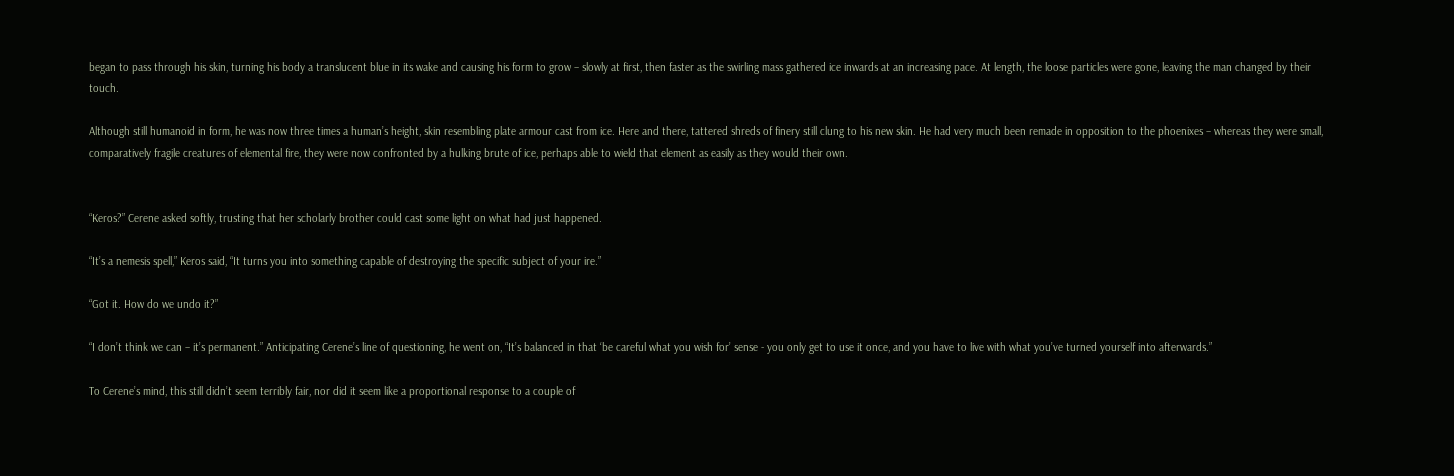began to pass through his skin, turning his body a translucent blue in its wake and causing his form to grow – slowly at first, then faster as the swirling mass gathered ice inwards at an increasing pace. At length, the loose particles were gone, leaving the man changed by their touch.

Although still humanoid in form, he was now three times a human’s height, skin resembling plate armour cast from ice. Here and there, tattered shreds of finery still clung to his new skin. He had very much been remade in opposition to the phoenixes – whereas they were small, comparatively fragile creatures of elemental fire, they were now confronted by a hulking brute of ice, perhaps able to wield that element as easily as they would their own.


“Keros?” Cerene asked softly, trusting that her scholarly brother could cast some light on what had just happened.

“It’s a nemesis spell,” Keros said, “It turns you into something capable of destroying the specific subject of your ire.”

“Got it. How do we undo it?”

“I don’t think we can – it’s permanent.” Anticipating Cerene’s line of questioning, he went on, “It’s balanced in that ‘be careful what you wish for’ sense - you only get to use it once, and you have to live with what you’ve turned yourself into afterwards.”

To Cerene’s mind, this still didn’t seem terribly fair, nor did it seem like a proportional response to a couple of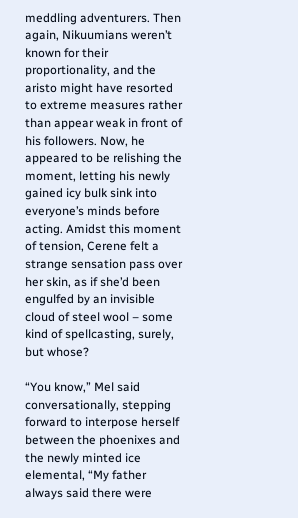meddling adventurers. Then again, Nikuumians weren’t known for their proportionality, and the aristo might have resorted to extreme measures rather than appear weak in front of his followers. Now, he appeared to be relishing the moment, letting his newly gained icy bulk sink into everyone’s minds before acting. Amidst this moment of tension, Cerene felt a strange sensation pass over her skin, as if she’d been engulfed by an invisible cloud of steel wool – some kind of spellcasting, surely, but whose?

“You know,” Mel said conversationally, stepping forward to interpose herself between the phoenixes and the newly minted ice elemental, “My father always said there were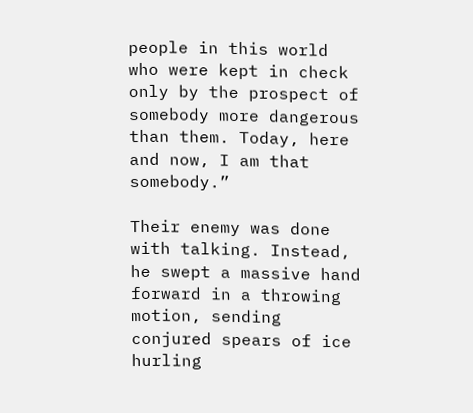people in this world who were kept in check only by the prospect of somebody more dangerous than them. Today, here and now, I am that somebody.”

Their enemy was done with talking. Instead, he swept a massive hand forward in a throwing motion, sending conjured spears of ice hurling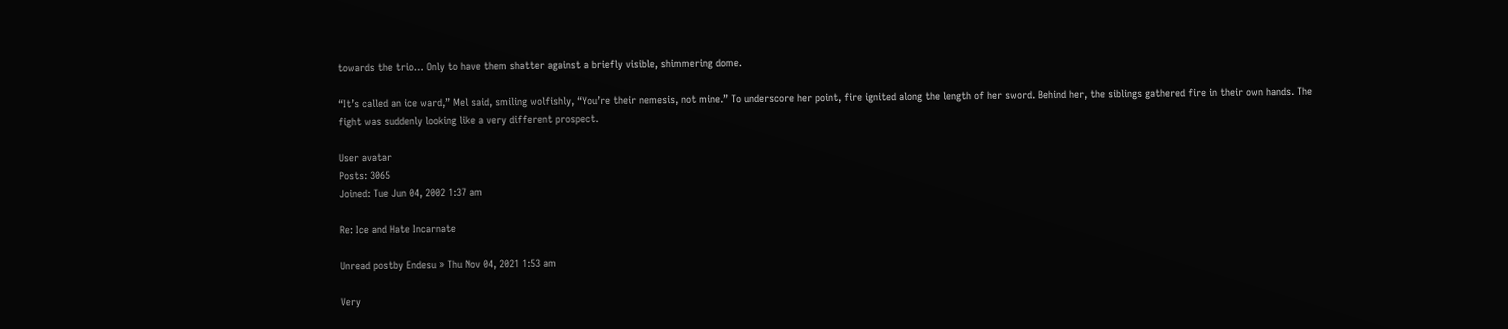towards the trio… Only to have them shatter against a briefly visible, shimmering dome.

“It’s called an ice ward,” Mel said, smiling wolfishly, “You’re their nemesis, not mine.” To underscore her point, fire ignited along the length of her sword. Behind her, the siblings gathered fire in their own hands. The fight was suddenly looking like a very different prospect.

User avatar
Posts: 3065
Joined: Tue Jun 04, 2002 1:37 am

Re: Ice and Hate Incarnate

Unread postby Endesu » Thu Nov 04, 2021 1:53 am

Very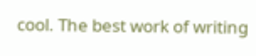cool. The best work of writing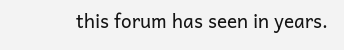this forum has seen in years.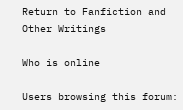Return to Fanfiction and Other Writings

Who is online

Users browsing this forum: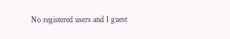No registered users and 1 guest